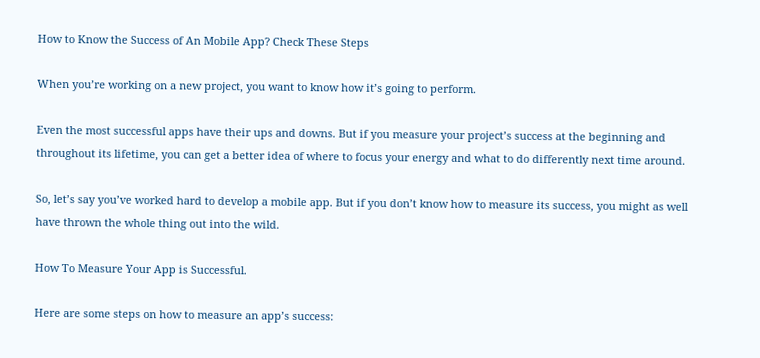How to Know the Success of An Mobile App? Check These Steps

When you’re working on a new project, you want to know how it’s going to perform.

Even the most successful apps have their ups and downs. But if you measure your project’s success at the beginning and throughout its lifetime, you can get a better idea of where to focus your energy and what to do differently next time around.

So, let’s say you’ve worked hard to develop a mobile app. But if you don’t know how to measure its success, you might as well have thrown the whole thing out into the wild.

How To Measure Your App is Successful.

Here are some steps on how to measure an app’s success: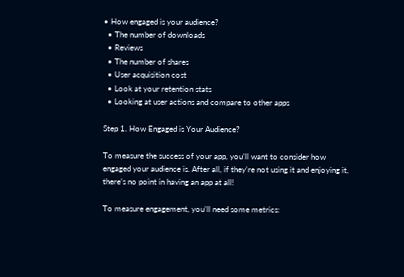• How engaged is your audience?
  • The number of downloads
  • Reviews
  • The number of shares
  • User acquisition cost
  • Look at your retention stats
  • Looking at user actions and compare to other apps

Step 1. How Engaged is Your Audience?

To measure the success of your app, you’ll want to consider how engaged your audience is. After all, if they’re not using it and enjoying it, there’s no point in having an app at all!

To measure engagement, you’ll need some metrics: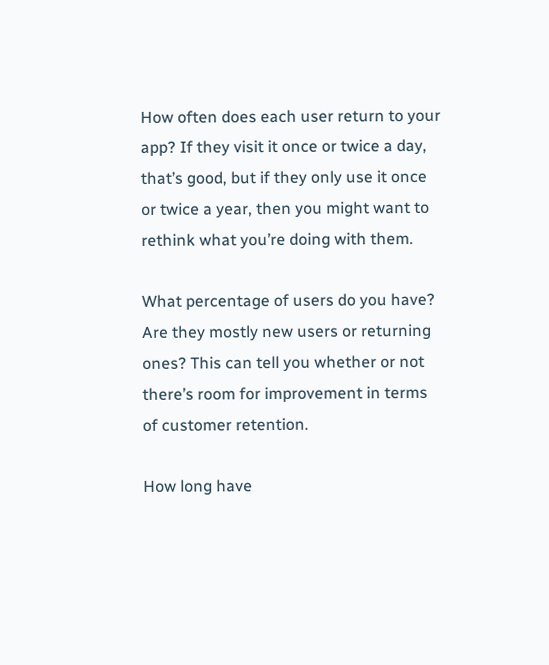How often does each user return to your app? If they visit it once or twice a day, that’s good, but if they only use it once or twice a year, then you might want to rethink what you’re doing with them.

What percentage of users do you have? Are they mostly new users or returning ones? This can tell you whether or not there’s room for improvement in terms of customer retention.

How long have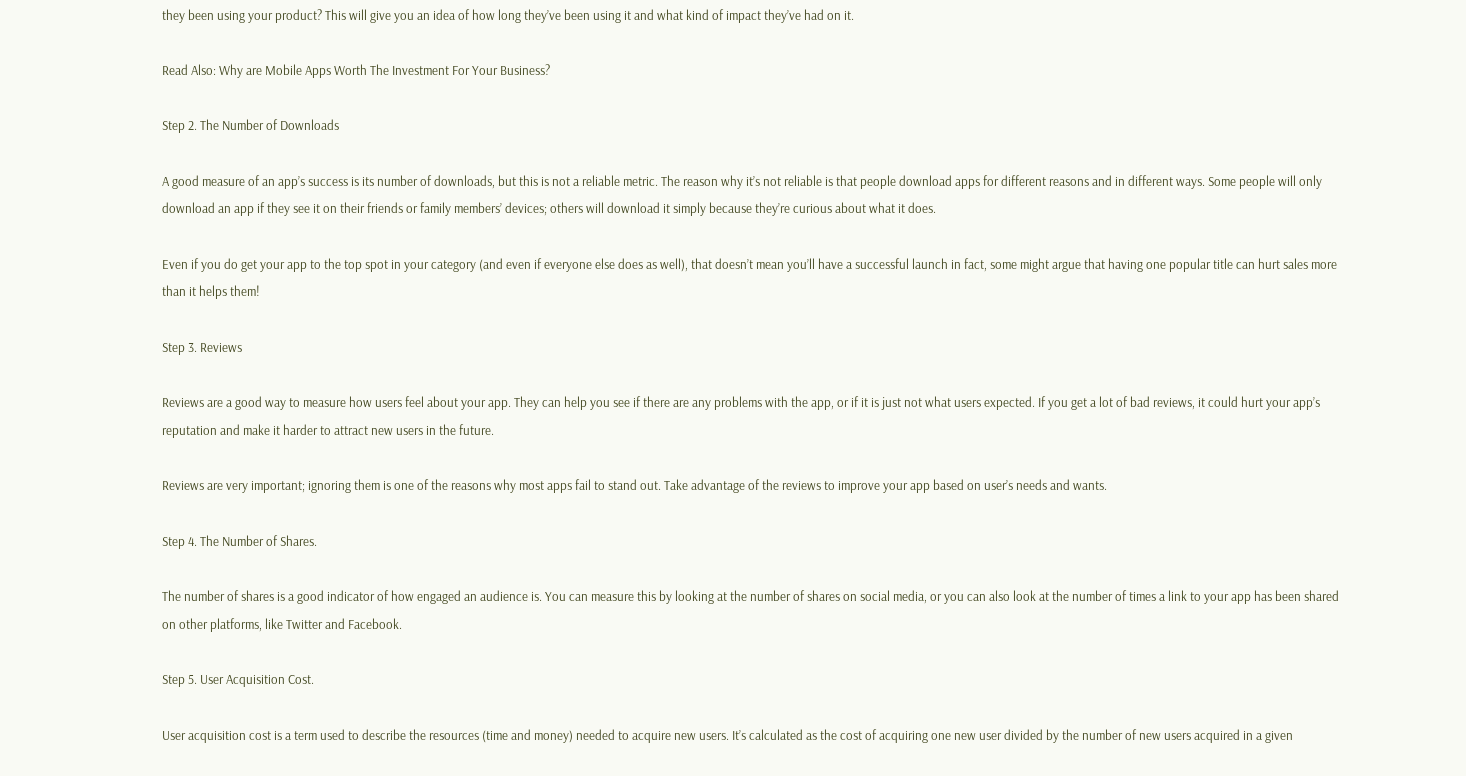they been using your product? This will give you an idea of how long they’ve been using it and what kind of impact they’ve had on it.

Read Also: Why are Mobile Apps Worth The Investment For Your Business?

Step 2. The Number of Downloads

A good measure of an app’s success is its number of downloads, but this is not a reliable metric. The reason why it’s not reliable is that people download apps for different reasons and in different ways. Some people will only download an app if they see it on their friends or family members’ devices; others will download it simply because they’re curious about what it does.

Even if you do get your app to the top spot in your category (and even if everyone else does as well), that doesn’t mean you’ll have a successful launch in fact, some might argue that having one popular title can hurt sales more than it helps them!

Step 3. Reviews

Reviews are a good way to measure how users feel about your app. They can help you see if there are any problems with the app, or if it is just not what users expected. If you get a lot of bad reviews, it could hurt your app’s reputation and make it harder to attract new users in the future.

Reviews are very important; ignoring them is one of the reasons why most apps fail to stand out. Take advantage of the reviews to improve your app based on user’s needs and wants.

Step 4. The Number of Shares.

The number of shares is a good indicator of how engaged an audience is. You can measure this by looking at the number of shares on social media, or you can also look at the number of times a link to your app has been shared on other platforms, like Twitter and Facebook.

Step 5. User Acquisition Cost.

User acquisition cost is a term used to describe the resources (time and money) needed to acquire new users. It’s calculated as the cost of acquiring one new user divided by the number of new users acquired in a given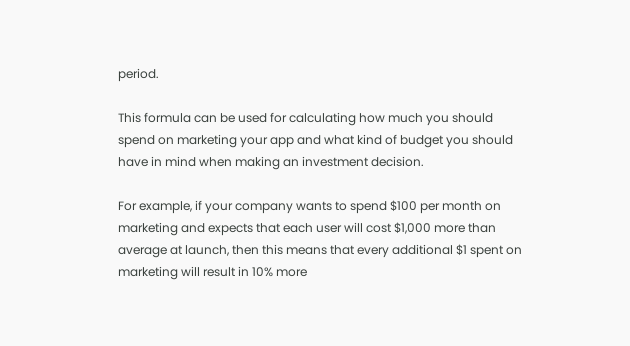period.

This formula can be used for calculating how much you should spend on marketing your app and what kind of budget you should have in mind when making an investment decision.

For example, if your company wants to spend $100 per month on marketing and expects that each user will cost $1,000 more than average at launch, then this means that every additional $1 spent on marketing will result in 10% more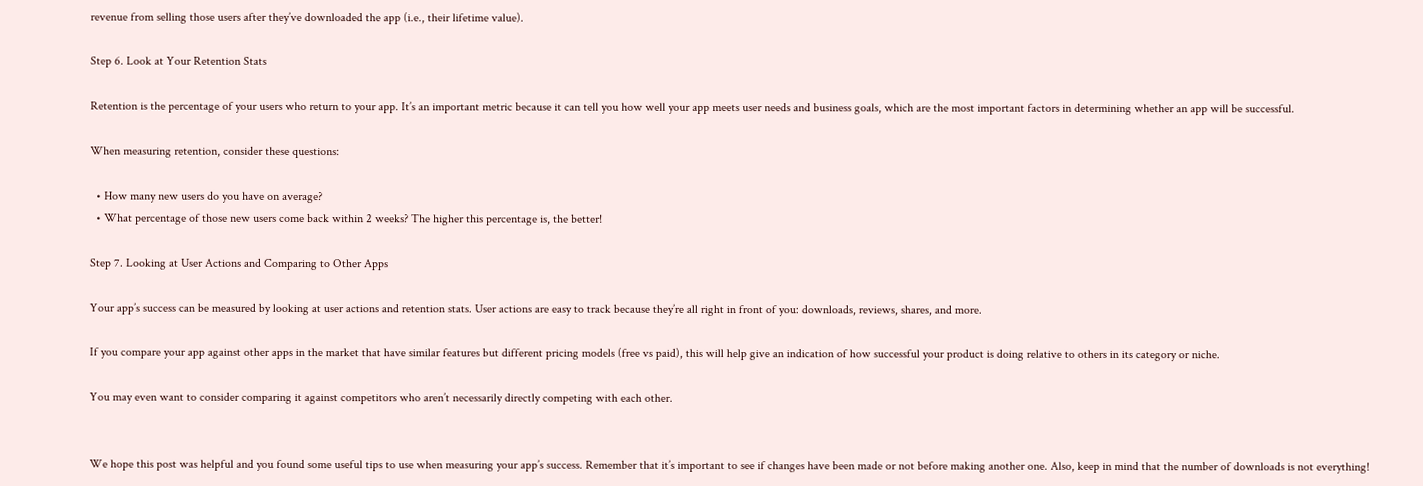revenue from selling those users after they’ve downloaded the app (i.e., their lifetime value).

Step 6. Look at Your Retention Stats

Retention is the percentage of your users who return to your app. It’s an important metric because it can tell you how well your app meets user needs and business goals, which are the most important factors in determining whether an app will be successful.

When measuring retention, consider these questions:

  • How many new users do you have on average?
  • What percentage of those new users come back within 2 weeks? The higher this percentage is, the better!

Step 7. Looking at User Actions and Comparing to Other Apps

Your app’s success can be measured by looking at user actions and retention stats. User actions are easy to track because they’re all right in front of you: downloads, reviews, shares, and more.

If you compare your app against other apps in the market that have similar features but different pricing models (free vs paid), this will help give an indication of how successful your product is doing relative to others in its category or niche.

You may even want to consider comparing it against competitors who aren’t necessarily directly competing with each other.


We hope this post was helpful and you found some useful tips to use when measuring your app’s success. Remember that it’s important to see if changes have been made or not before making another one. Also, keep in mind that the number of downloads is not everything!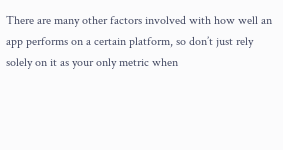There are many other factors involved with how well an app performs on a certain platform, so don’t just rely solely on it as your only metric when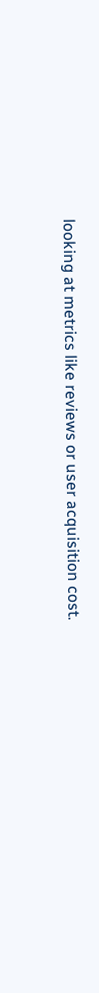looking at metrics like reviews or user acquisition cost.